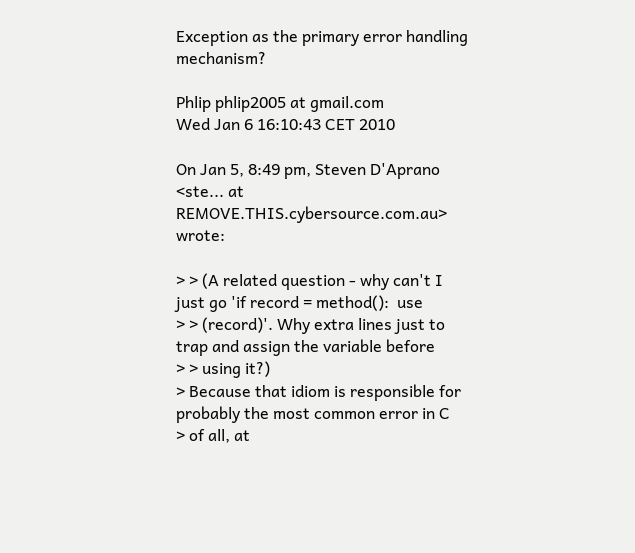Exception as the primary error handling mechanism?

Phlip phlip2005 at gmail.com
Wed Jan 6 16:10:43 CET 2010

On Jan 5, 8:49 pm, Steven D'Aprano
<ste... at REMOVE.THIS.cybersource.com.au> wrote:

> > (A related question - why can't I just go 'if record = method():  use
> > (record)'. Why extra lines just to trap and assign the variable before
> > using it?)
> Because that idiom is responsible for probably the most common error in C
> of all, at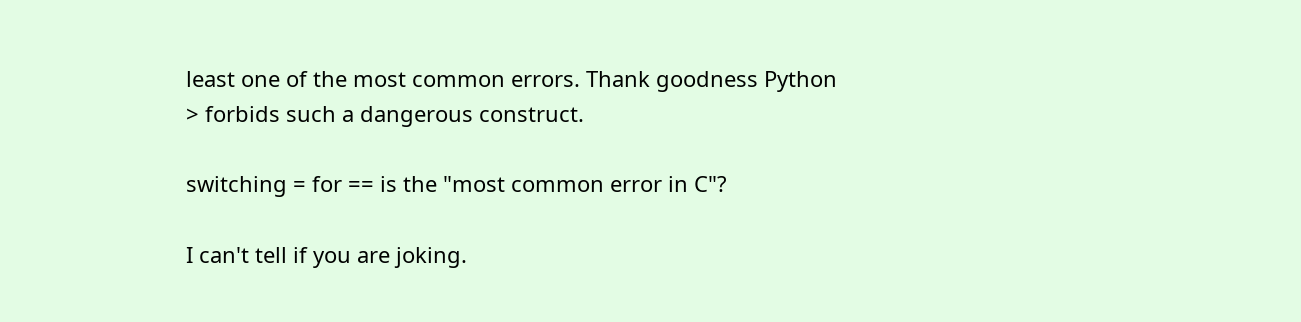least one of the most common errors. Thank goodness Python
> forbids such a dangerous construct.

switching = for == is the "most common error in C"?

I can't tell if you are joking.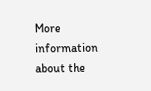More information about the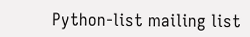Python-list mailing list